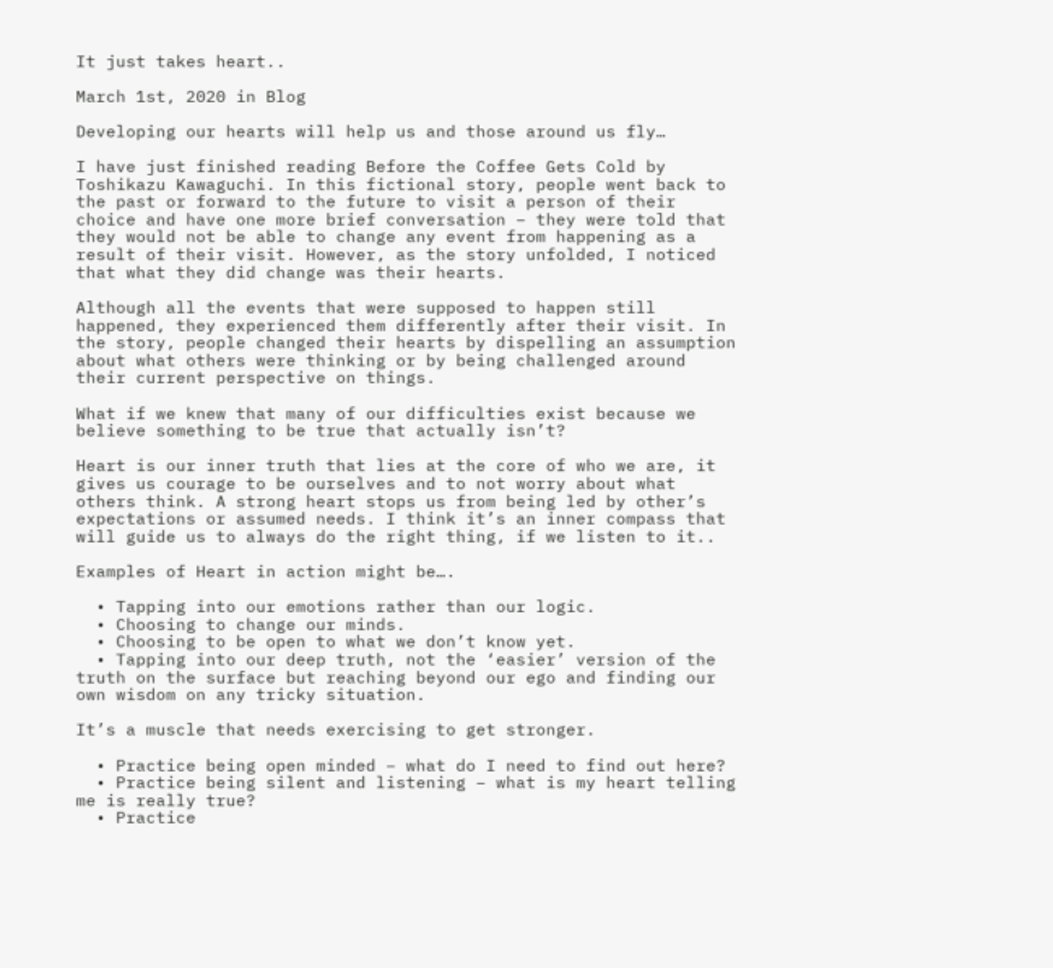It just takes heart..

March 1st, 2020 in Blog

Developing our hearts will help us and those around us fly…

I have just finished reading Before the Coffee Gets Cold by Toshikazu Kawaguchi. In this fictional story, people went back to the past or forward to the future to visit a person of their choice and have one more brief conversation – they were told that they would not be able to change any event from happening as a result of their visit. However, as the story unfolded, I noticed that what they did change was their hearts.

Although all the events that were supposed to happen still happened, they experienced them differently after their visit. In the story, people changed their hearts by dispelling an assumption about what others were thinking or by being challenged around their current perspective on things.

What if we knew that many of our difficulties exist because we believe something to be true that actually isn’t?

Heart is our inner truth that lies at the core of who we are, it gives us courage to be ourselves and to not worry about what others think. A strong heart stops us from being led by other’s expectations or assumed needs. I think it’s an inner compass that will guide us to always do the right thing, if we listen to it..

Examples of Heart in action might be….

  • Tapping into our emotions rather than our logic.
  • Choosing to change our minds.
  • Choosing to be open to what we don’t know yet.
  • Tapping into our deep truth, not the ‘easier’ version of the truth on the surface but reaching beyond our ego and finding our own wisdom on any tricky situation.

It’s a muscle that needs exercising to get stronger.

  • Practice being open minded – what do I need to find out here?
  • Practice being silent and listening – what is my heart telling me is really true?
  • Practice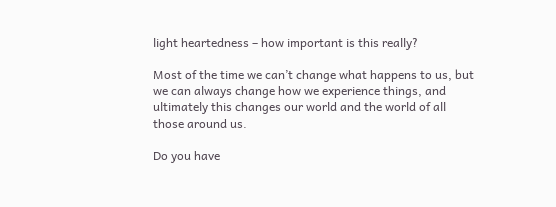light heartedness – how important is this really?

Most of the time we can’t change what happens to us, but we can always change how we experience things, and ultimately this changes our world and the world of all those around us.

Do you have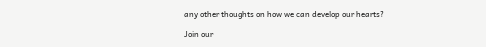any other thoughts on how we can develop our hearts?

Join our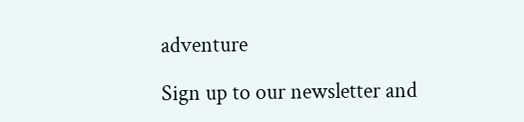adventure

Sign up to our newsletter and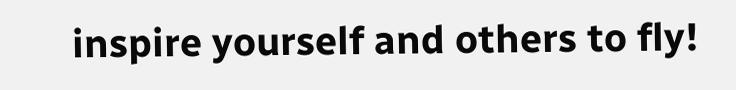inspire yourself and others to fly!